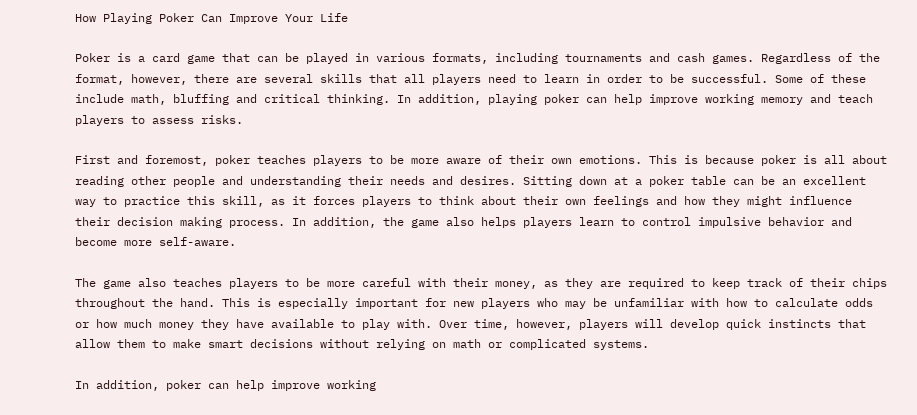How Playing Poker Can Improve Your Life

Poker is a card game that can be played in various formats, including tournaments and cash games. Regardless of the format, however, there are several skills that all players need to learn in order to be successful. Some of these include math, bluffing and critical thinking. In addition, playing poker can help improve working memory and teach players to assess risks.

First and foremost, poker teaches players to be more aware of their own emotions. This is because poker is all about reading other people and understanding their needs and desires. Sitting down at a poker table can be an excellent way to practice this skill, as it forces players to think about their own feelings and how they might influence their decision making process. In addition, the game also helps players learn to control impulsive behavior and become more self-aware.

The game also teaches players to be more careful with their money, as they are required to keep track of their chips throughout the hand. This is especially important for new players who may be unfamiliar with how to calculate odds or how much money they have available to play with. Over time, however, players will develop quick instincts that allow them to make smart decisions without relying on math or complicated systems.

In addition, poker can help improve working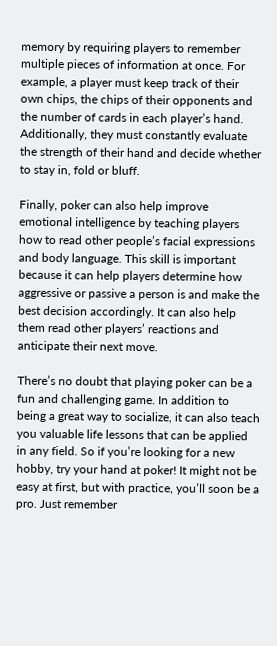memory by requiring players to remember multiple pieces of information at once. For example, a player must keep track of their own chips, the chips of their opponents and the number of cards in each player’s hand. Additionally, they must constantly evaluate the strength of their hand and decide whether to stay in, fold or bluff.

Finally, poker can also help improve emotional intelligence by teaching players how to read other people’s facial expressions and body language. This skill is important because it can help players determine how aggressive or passive a person is and make the best decision accordingly. It can also help them read other players’ reactions and anticipate their next move.

There’s no doubt that playing poker can be a fun and challenging game. In addition to being a great way to socialize, it can also teach you valuable life lessons that can be applied in any field. So if you’re looking for a new hobby, try your hand at poker! It might not be easy at first, but with practice, you’ll soon be a pro. Just remember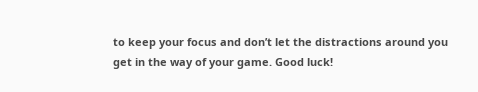to keep your focus and don’t let the distractions around you get in the way of your game. Good luck!